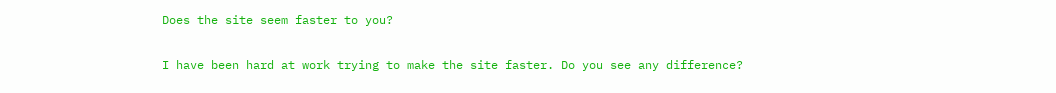Does the site seem faster to you?

I have been hard at work trying to make the site faster. Do you see any difference?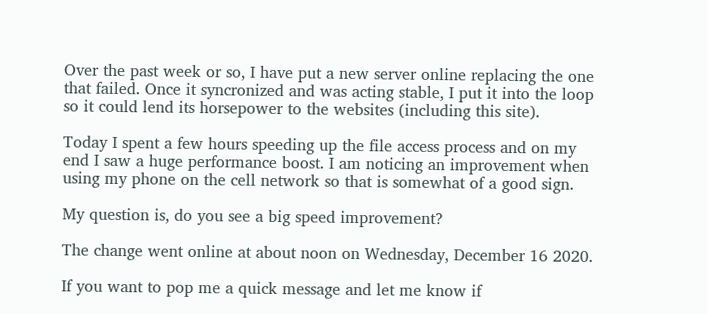Over the past week or so, I have put a new server online replacing the one that failed. Once it syncronized and was acting stable, I put it into the loop so it could lend its horsepower to the websites (including this site).

Today I spent a few hours speeding up the file access process and on my end I saw a huge performance boost. I am noticing an improvement when using my phone on the cell network so that is somewhat of a good sign.

My question is, do you see a big speed improvement?

The change went online at about noon on Wednesday, December 16 2020.

If you want to pop me a quick message and let me know if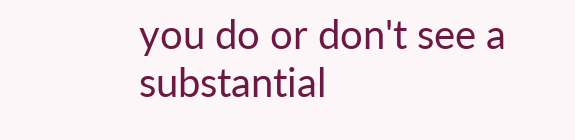you do or don't see a substantial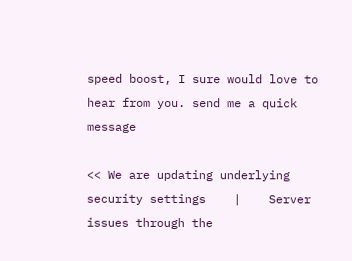speed boost, I sure would love to hear from you. send me a quick message

<< We are updating underlying security settings    |    Server issues through the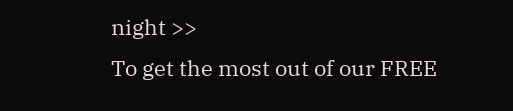night >>
To get the most out of our FREE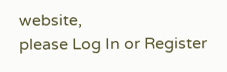website,
please Log In or Register